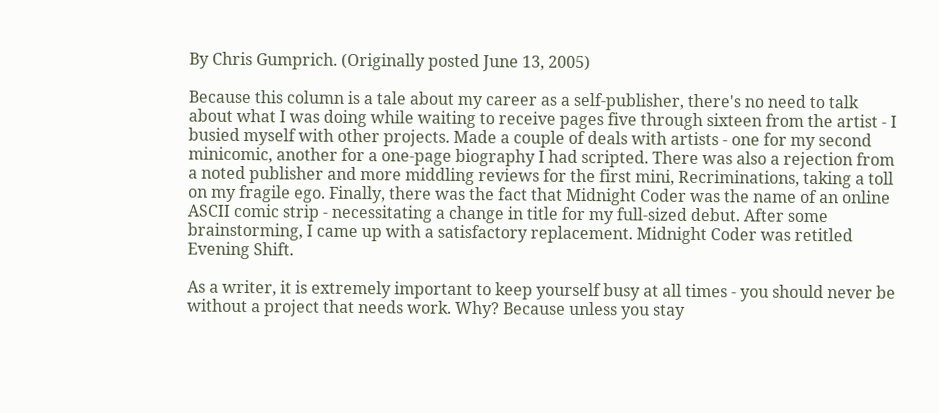By Chris Gumprich. (Originally posted June 13, 2005)

Because this column is a tale about my career as a self-publisher, there's no need to talk about what I was doing while waiting to receive pages five through sixteen from the artist - I busied myself with other projects. Made a couple of deals with artists - one for my second minicomic, another for a one-page biography I had scripted. There was also a rejection from a noted publisher and more middling reviews for the first mini, Recriminations, taking a toll on my fragile ego. Finally, there was the fact that Midnight Coder was the name of an online ASCII comic strip - necessitating a change in title for my full-sized debut. After some brainstorming, I came up with a satisfactory replacement. Midnight Coder was retitled Evening Shift.

As a writer, it is extremely important to keep yourself busy at all times - you should never be without a project that needs work. Why? Because unless you stay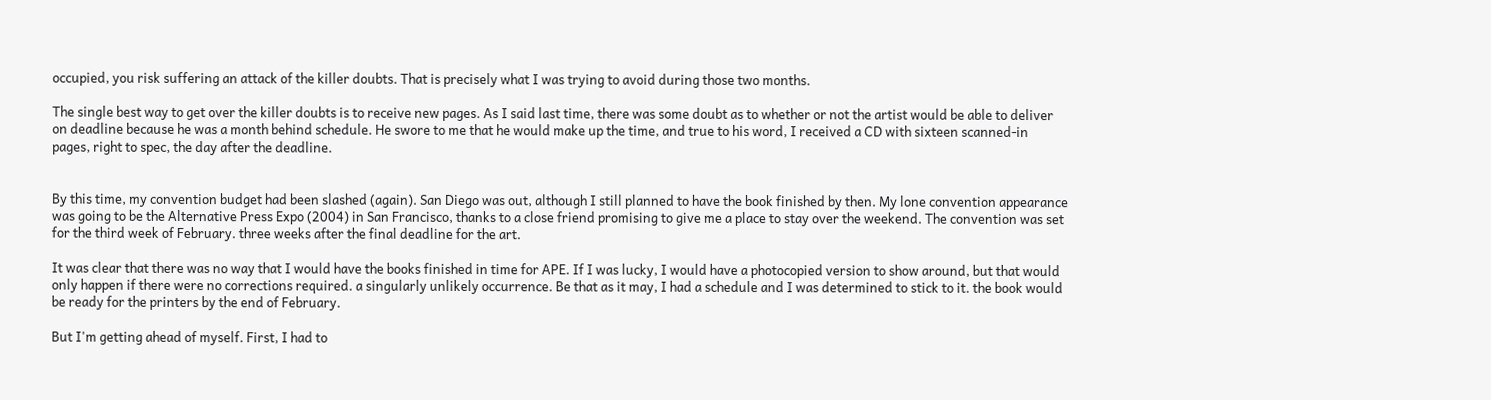occupied, you risk suffering an attack of the killer doubts. That is precisely what I was trying to avoid during those two months.

The single best way to get over the killer doubts is to receive new pages. As I said last time, there was some doubt as to whether or not the artist would be able to deliver on deadline because he was a month behind schedule. He swore to me that he would make up the time, and true to his word, I received a CD with sixteen scanned-in pages, right to spec, the day after the deadline.


By this time, my convention budget had been slashed (again). San Diego was out, although I still planned to have the book finished by then. My lone convention appearance was going to be the Alternative Press Expo (2004) in San Francisco, thanks to a close friend promising to give me a place to stay over the weekend. The convention was set for the third week of February. three weeks after the final deadline for the art.

It was clear that there was no way that I would have the books finished in time for APE. If I was lucky, I would have a photocopied version to show around, but that would only happen if there were no corrections required. a singularly unlikely occurrence. Be that as it may, I had a schedule and I was determined to stick to it. the book would be ready for the printers by the end of February.

But I'm getting ahead of myself. First, I had to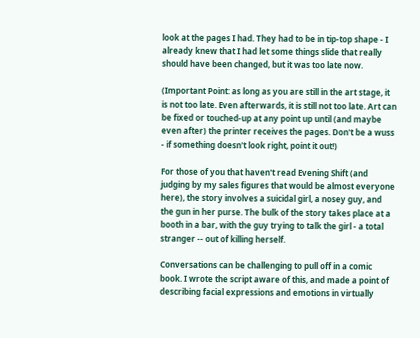look at the pages I had. They had to be in tip-top shape - I already knew that I had let some things slide that really should have been changed, but it was too late now.

(Important Point: as long as you are still in the art stage, it is not too late. Even afterwards, it is still not too late. Art can be fixed or touched-up at any point up until (and maybe even after) the printer receives the pages. Don't be a wuss - if something doesn't look right, point it out!)

For those of you that haven't read Evening Shift (and judging by my sales figures that would be almost everyone here), the story involves a suicidal girl, a nosey guy, and the gun in her purse. The bulk of the story takes place at a booth in a bar, with the guy trying to talk the girl - a total stranger -- out of killing herself.

Conversations can be challenging to pull off in a comic book. I wrote the script aware of this, and made a point of describing facial expressions and emotions in virtually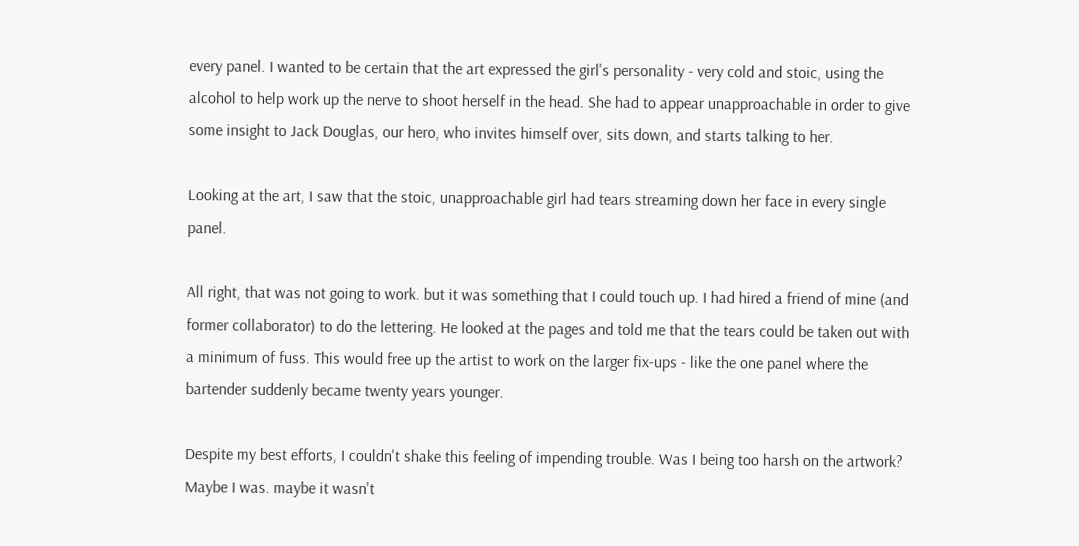every panel. I wanted to be certain that the art expressed the girl's personality - very cold and stoic, using the alcohol to help work up the nerve to shoot herself in the head. She had to appear unapproachable in order to give some insight to Jack Douglas, our hero, who invites himself over, sits down, and starts talking to her.

Looking at the art, I saw that the stoic, unapproachable girl had tears streaming down her face in every single panel.

All right, that was not going to work. but it was something that I could touch up. I had hired a friend of mine (and former collaborator) to do the lettering. He looked at the pages and told me that the tears could be taken out with a minimum of fuss. This would free up the artist to work on the larger fix-ups - like the one panel where the bartender suddenly became twenty years younger.

Despite my best efforts, I couldn't shake this feeling of impending trouble. Was I being too harsh on the artwork? Maybe I was. maybe it wasn't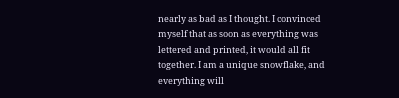nearly as bad as I thought. I convinced myself that as soon as everything was lettered and printed, it would all fit together. I am a unique snowflake, and everything will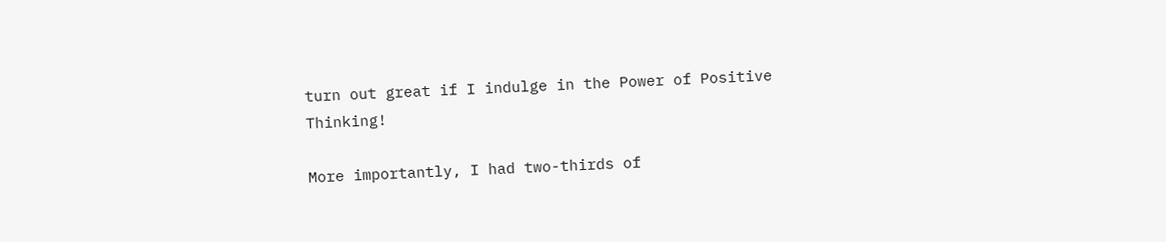turn out great if I indulge in the Power of Positive Thinking!

More importantly, I had two-thirds of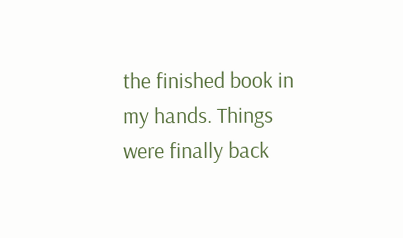the finished book in my hands. Things were finally back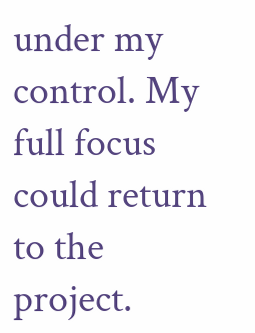under my control. My full focus could return to the project.